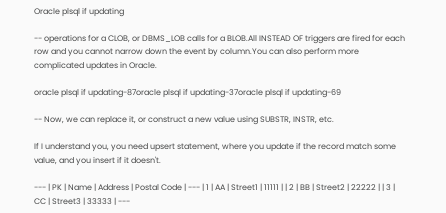Oracle plsql if updating

-- operations for a CLOB, or DBMS_LOB calls for a BLOB.All INSTEAD OF triggers are fired for each row and you cannot narrow down the event by column.You can also perform more complicated updates in Oracle.

oracle plsql if updating-87oracle plsql if updating-37oracle plsql if updating-69

-- Now, we can replace it, or construct a new value using SUBSTR, INSTR, etc.

If I understand you, you need upsert statement, where you update if the record match some value, and you insert if it doesn't.

--- | PK | Name | Address | Postal Code | --- | 1 | AA | Street1 | 11111 | | 2 | BB | Street2 | 22222 | | 3 | CC | Street3 | 33333 | ---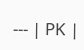--- | PK |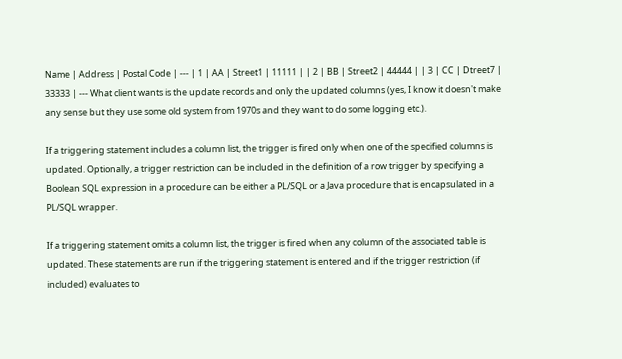Name | Address | Postal Code | --- | 1 | AA | Street1 | 11111 | | 2 | BB | Street2 | 44444 | | 3 | CC | Dtreet7 | 33333 | --- What client wants is the update records and only the updated columns (yes, I know it doesn't make any sense but they use some old system from 1970s and they want to do some logging etc.).

If a triggering statement includes a column list, the trigger is fired only when one of the specified columns is updated. Optionally, a trigger restriction can be included in the definition of a row trigger by specifying a Boolean SQL expression in a procedure can be either a PL/SQL or a Java procedure that is encapsulated in a PL/SQL wrapper.

If a triggering statement omits a column list, the trigger is fired when any column of the associated table is updated. These statements are run if the triggering statement is entered and if the trigger restriction (if included) evaluates to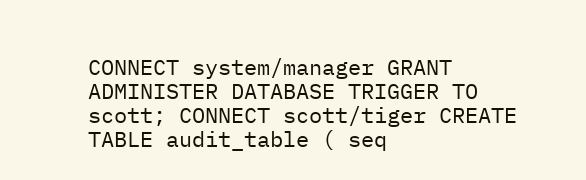CONNECT system/manager GRANT ADMINISTER DATABASE TRIGGER TO scott; CONNECT scott/tiger CREATE TABLE audit_table ( seq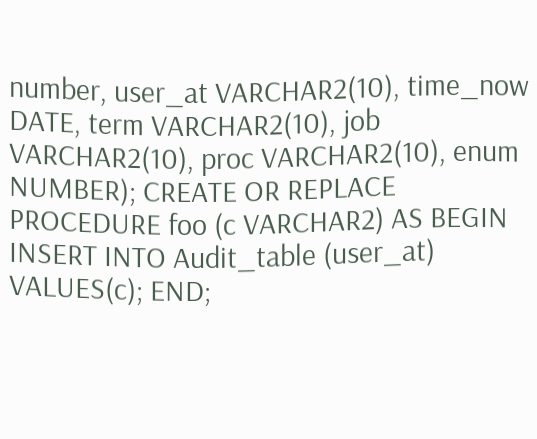number, user_at VARCHAR2(10), time_now DATE, term VARCHAR2(10), job VARCHAR2(10), proc VARCHAR2(10), enum NUMBER); CREATE OR REPLACE PROCEDURE foo (c VARCHAR2) AS BEGIN INSERT INTO Audit_table (user_at) VALUES(c); END;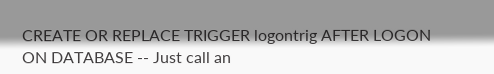CREATE OR REPLACE TRIGGER logontrig AFTER LOGON ON DATABASE -- Just call an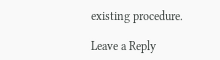existing procedure.

Leave a Reply